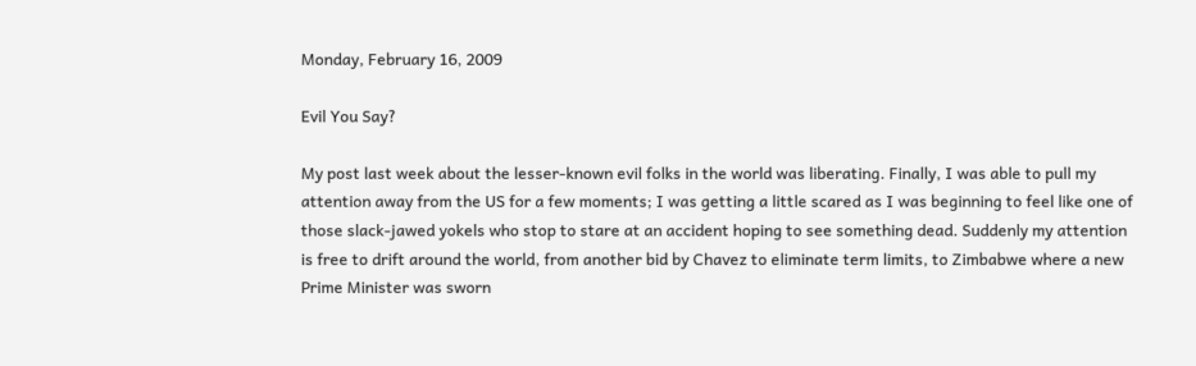Monday, February 16, 2009

Evil You Say?

My post last week about the lesser-known evil folks in the world was liberating. Finally, I was able to pull my attention away from the US for a few moments; I was getting a little scared as I was beginning to feel like one of those slack-jawed yokels who stop to stare at an accident hoping to see something dead. Suddenly my attention is free to drift around the world, from another bid by Chavez to eliminate term limits, to Zimbabwe where a new Prime Minister was sworn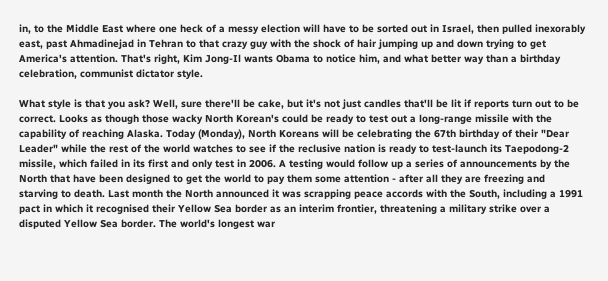in, to the Middle East where one heck of a messy election will have to be sorted out in Israel, then pulled inexorably east, past Ahmadinejad in Tehran to that crazy guy with the shock of hair jumping up and down trying to get America's attention. That's right, Kim Jong-Il wants Obama to notice him, and what better way than a birthday celebration, communist dictator style.

What style is that you ask? Well, sure there'll be cake, but it's not just candles that'll be lit if reports turn out to be correct. Looks as though those wacky North Korean's could be ready to test out a long-range missile with the capability of reaching Alaska. Today (Monday), North Koreans will be celebrating the 67th birthday of their "Dear Leader" while the rest of the world watches to see if the reclusive nation is ready to test-launch its Taepodong-2 missile, which failed in its first and only test in 2006. A testing would follow up a series of announcements by the North that have been designed to get the world to pay them some attention - after all they are freezing and starving to death. Last month the North announced it was scrapping peace accords with the South, including a 1991 pact in which it recognised their Yellow Sea border as an interim frontier, threatening a military strike over a disputed Yellow Sea border. The world's longest war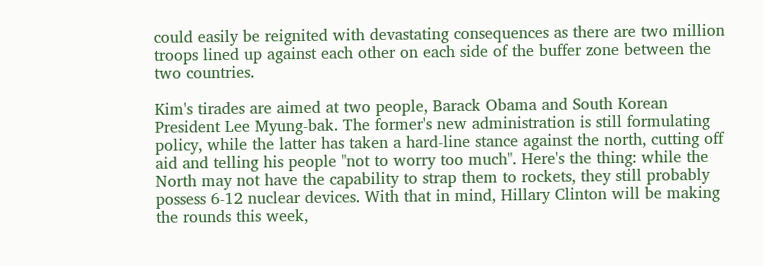could easily be reignited with devastating consequences as there are two million troops lined up against each other on each side of the buffer zone between the two countries.

Kim's tirades are aimed at two people, Barack Obama and South Korean President Lee Myung-bak. The former's new administration is still formulating policy, while the latter has taken a hard-line stance against the north, cutting off aid and telling his people "not to worry too much". Here's the thing: while the North may not have the capability to strap them to rockets, they still probably possess 6-12 nuclear devices. With that in mind, Hillary Clinton will be making the rounds this week,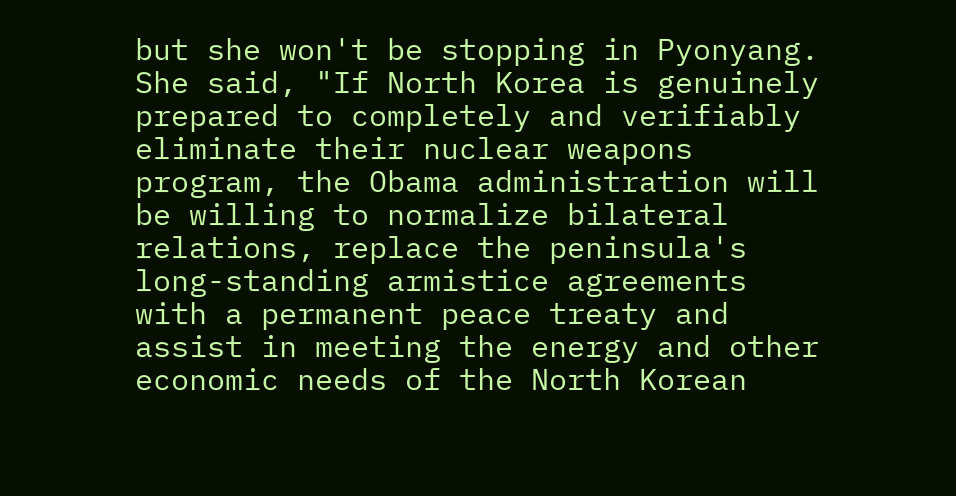but she won't be stopping in Pyonyang. She said, "If North Korea is genuinely prepared to completely and verifiably eliminate their nuclear weapons program, the Obama administration will be willing to normalize bilateral relations, replace the peninsula's long-standing armistice agreements with a permanent peace treaty and assist in meeting the energy and other economic needs of the North Korean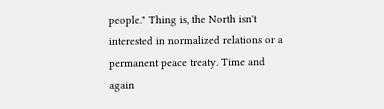people." Thing is, the North isn't interested in normalized relations or a permanent peace treaty. Time and again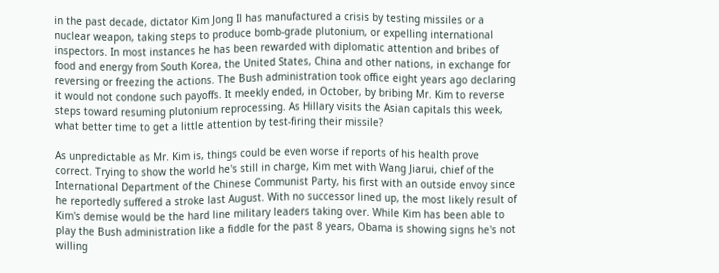in the past decade, dictator Kim Jong Il has manufactured a crisis by testing missiles or a nuclear weapon, taking steps to produce bomb-grade plutonium, or expelling international inspectors. In most instances he has been rewarded with diplomatic attention and bribes of food and energy from South Korea, the United States, China and other nations, in exchange for reversing or freezing the actions. The Bush administration took office eight years ago declaring it would not condone such payoffs. It meekly ended, in October, by bribing Mr. Kim to reverse steps toward resuming plutonium reprocessing. As Hillary visits the Asian capitals this week, what better time to get a little attention by test-firing their missile?

As unpredictable as Mr. Kim is, things could be even worse if reports of his health prove correct. Trying to show the world he's still in charge, Kim met with Wang Jiarui, chief of the International Department of the Chinese Communist Party, his first with an outside envoy since he reportedly suffered a stroke last August. With no successor lined up, the most likely result of Kim's demise would be the hard line military leaders taking over. While Kim has been able to play the Bush administration like a fiddle for the past 8 years, Obama is showing signs he's not willing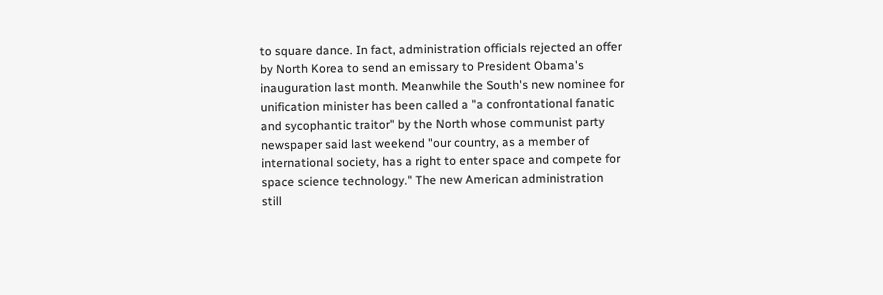to square dance. In fact, administration officials rejected an offer by North Korea to send an emissary to President Obama's inauguration last month. Meanwhile the South's new nominee for unification minister has been called a "a confrontational fanatic and sycophantic traitor" by the North whose communist party newspaper said last weekend "our country, as a member of international society, has a right to enter space and compete for space science technology." The new American administration still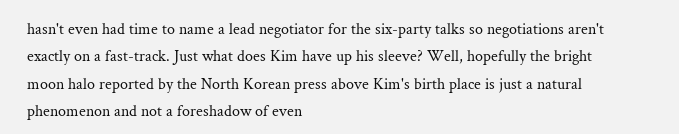hasn't even had time to name a lead negotiator for the six-party talks so negotiations aren't exactly on a fast-track. Just what does Kim have up his sleeve? Well, hopefully the bright moon halo reported by the North Korean press above Kim's birth place is just a natural phenomenon and not a foreshadow of even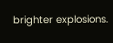brighter explosions.